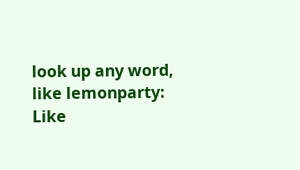look up any word, like lemonparty:
Like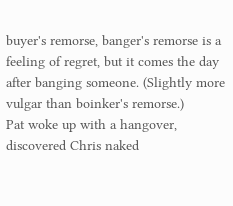buyer's remorse, banger's remorse is a feeling of regret, but it comes the day after banging someone. (Slightly more vulgar than boinker's remorse.)
Pat woke up with a hangover, discovered Chris naked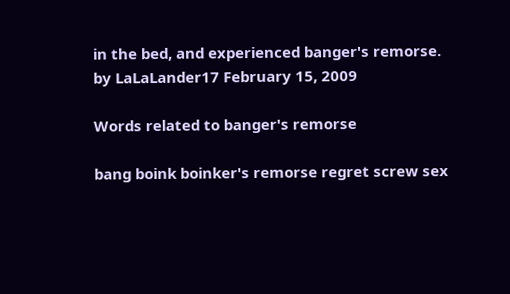in the bed, and experienced banger's remorse.
by LaLaLander17 February 15, 2009

Words related to banger's remorse

bang boink boinker's remorse regret screw sex